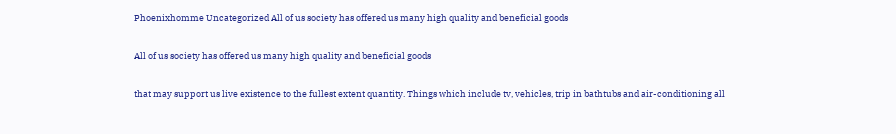Phoenixhomme Uncategorized All of us society has offered us many high quality and beneficial goods

All of us society has offered us many high quality and beneficial goods

that may support us live existence to the fullest extent quantity. Things which include tv, vehicles, trip in bathtubs and air-conditioning all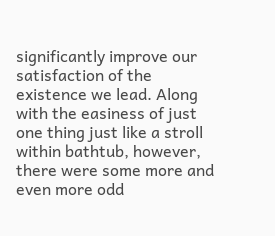significantly improve our satisfaction of the existence we lead. Along with the easiness of just one thing just like a stroll within bathtub, however, there were some more and even more odd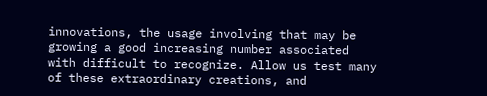innovations, the usage involving that may be growing a good increasing number associated with difficult to recognize. Allow us test many of these extraordinary creations, and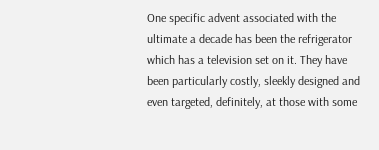One specific advent associated with the ultimate a decade has been the refrigerator which has a television set on it. They have been particularly costly, sleekly designed and even targeted, definitely, at those with some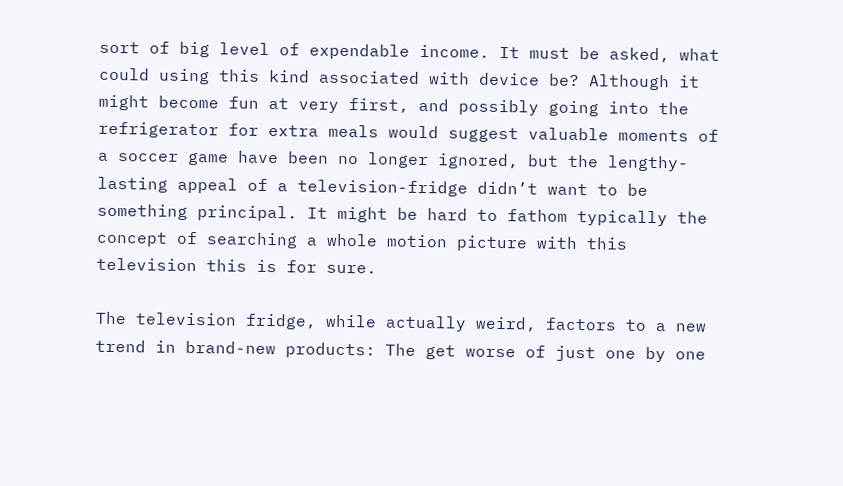sort of big level of expendable income. It must be asked, what could using this kind associated with device be? Although it might become fun at very first, and possibly going into the refrigerator for extra meals would suggest valuable moments of a soccer game have been no longer ignored, but the lengthy-lasting appeal of a television-fridge didn’t want to be something principal. It might be hard to fathom typically the concept of searching a whole motion picture with this television this is for sure.

The television fridge, while actually weird, factors to a new trend in brand-new products: The get worse of just one by one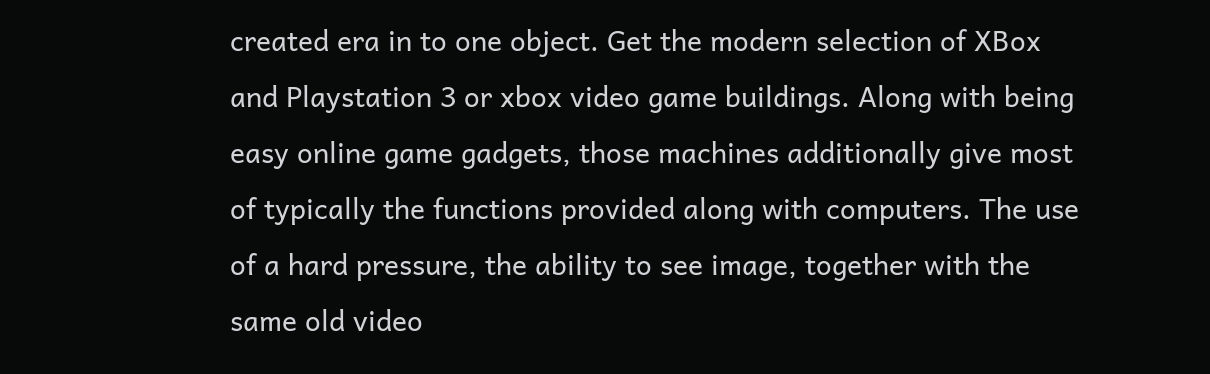created era in to one object. Get the modern selection of XBox and Playstation 3 or xbox video game buildings. Along with being easy online game gadgets, those machines additionally give most of typically the functions provided along with computers. The use of a hard pressure, the ability to see image, together with the same old video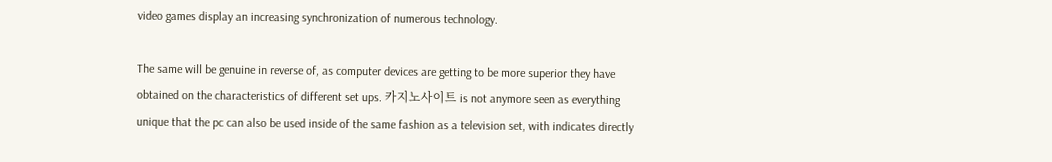video games display an increasing synchronization of numerous technology.

The same will be genuine in reverse of, as computer devices are getting to be more superior they have obtained on the characteristics of different set ups. 카지노사이트 is not anymore seen as everything unique that the pc can also be used inside of the same fashion as a television set, with indicates directly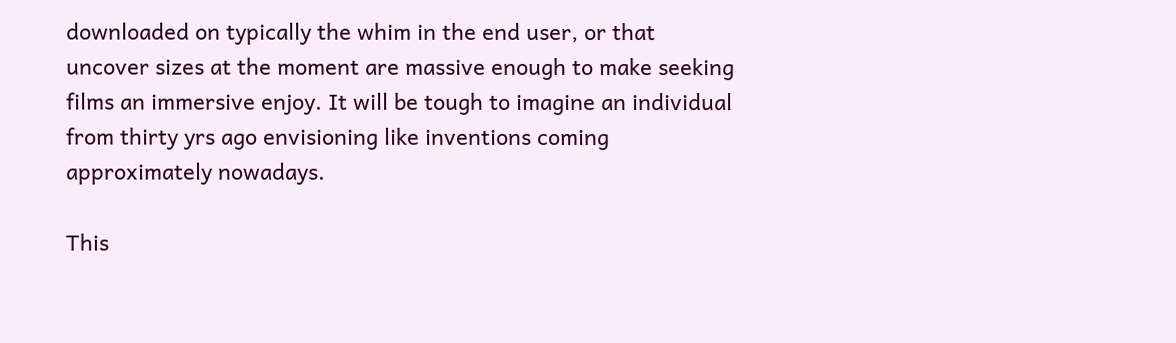downloaded on typically the whim in the end user, or that uncover sizes at the moment are massive enough to make seeking films an immersive enjoy. It will be tough to imagine an individual from thirty yrs ago envisioning like inventions coming approximately nowadays.

This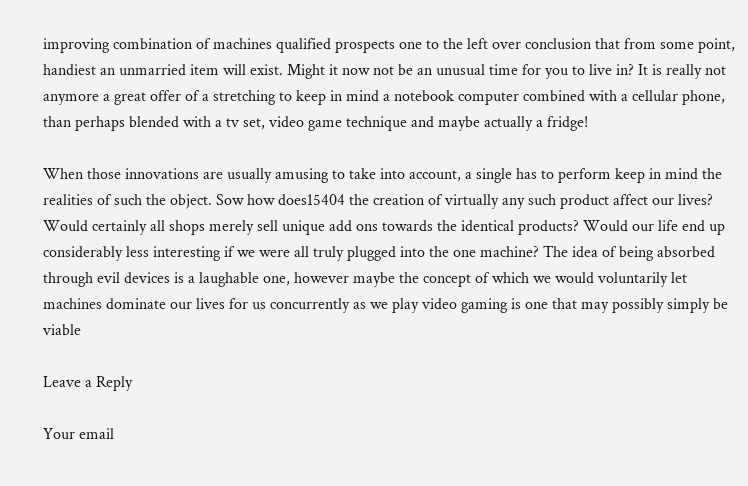improving combination of machines qualified prospects one to the left over conclusion that from some point, handiest an unmarried item will exist. Might it now not be an unusual time for you to live in? It is really not anymore a great offer of a stretching to keep in mind a notebook computer combined with a cellular phone, than perhaps blended with a tv set, video game technique and maybe actually a fridge!

When those innovations are usually amusing to take into account, a single has to perform keep in mind the realities of such the object. Sow how does15404 the creation of virtually any such product affect our lives? Would certainly all shops merely sell unique add ons towards the identical products? Would our life end up considerably less interesting if we were all truly plugged into the one machine? The idea of being absorbed through evil devices is a laughable one, however maybe the concept of which we would voluntarily let machines dominate our lives for us concurrently as we play video gaming is one that may possibly simply be viable

Leave a Reply

Your email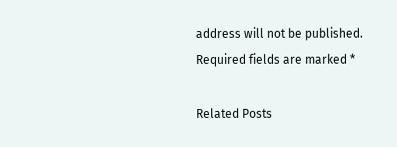address will not be published. Required fields are marked *

Related Posts